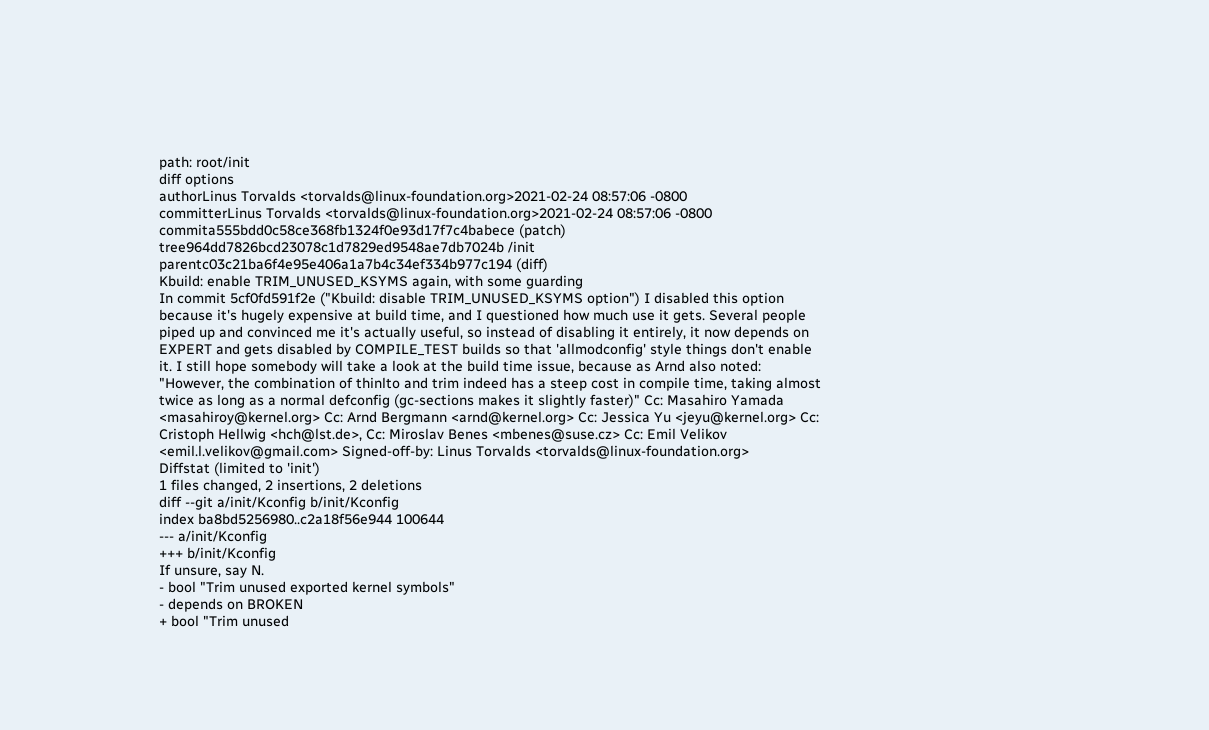path: root/init
diff options
authorLinus Torvalds <torvalds@linux-foundation.org>2021-02-24 08:57:06 -0800
committerLinus Torvalds <torvalds@linux-foundation.org>2021-02-24 08:57:06 -0800
commita555bdd0c58ce368fb1324f0e93d17f7c4babece (patch)
tree964dd7826bcd23078c1d7829ed9548ae7db7024b /init
parentc03c21ba6f4e95e406a1a7b4c34ef334b977c194 (diff)
Kbuild: enable TRIM_UNUSED_KSYMS again, with some guarding
In commit 5cf0fd591f2e ("Kbuild: disable TRIM_UNUSED_KSYMS option") I disabled this option because it's hugely expensive at build time, and I questioned how much use it gets. Several people piped up and convinced me it's actually useful, so instead of disabling it entirely, it now depends on EXPERT and gets disabled by COMPILE_TEST builds so that 'allmodconfig' style things don't enable it. I still hope somebody will take a look at the build time issue, because as Arnd also noted: "However, the combination of thinlto and trim indeed has a steep cost in compile time, taking almost twice as long as a normal defconfig (gc-sections makes it slightly faster)" Cc: Masahiro Yamada <masahiroy@kernel.org> Cc: Arnd Bergmann <arnd@kernel.org> Cc: Jessica Yu <jeyu@kernel.org> Cc: Cristoph Hellwig <hch@lst.de>, Cc: Miroslav Benes <mbenes@suse.cz> Cc: Emil Velikov <emil.l.velikov@gmail.com> Signed-off-by: Linus Torvalds <torvalds@linux-foundation.org>
Diffstat (limited to 'init')
1 files changed, 2 insertions, 2 deletions
diff --git a/init/Kconfig b/init/Kconfig
index ba8bd5256980..c2a18f56e944 100644
--- a/init/Kconfig
+++ b/init/Kconfig
If unsure, say N.
- bool "Trim unused exported kernel symbols"
- depends on BROKEN
+ bool "Trim unused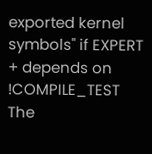exported kernel symbols" if EXPERT
+ depends on !COMPILE_TEST
The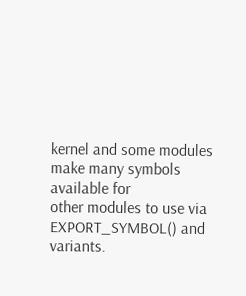kernel and some modules make many symbols available for
other modules to use via EXPORT_SYMBOL() and variants.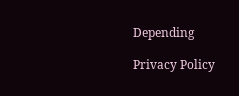Depending

Privacy Policy